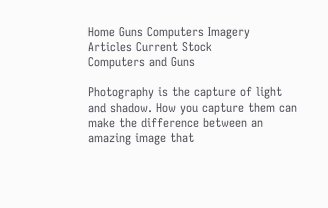Home Guns Computers Imagery Articles Current Stock
Computers and Guns

Photography is the capture of light and shadow. How you capture them can make the difference between an amazing image that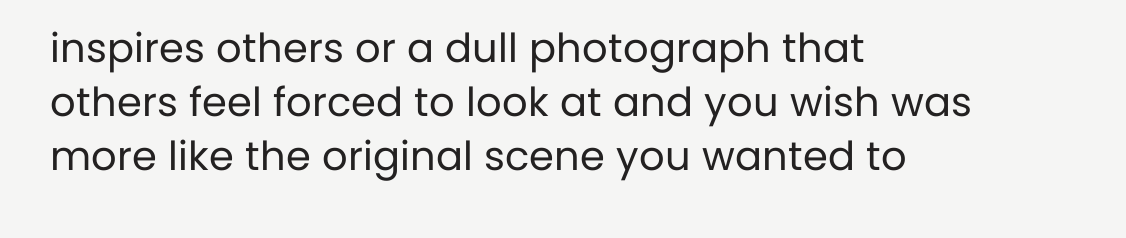inspires others or a dull photograph that others feel forced to look at and you wish was more like the original scene you wanted to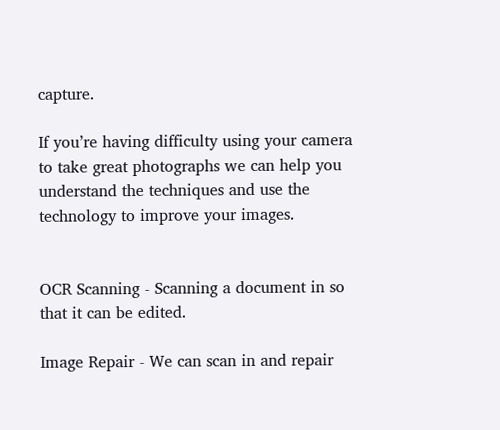capture.

If you’re having difficulty using your camera to take great photographs we can help you understand the techniques and use the technology to improve your images.


OCR Scanning - Scanning a document in so that it can be edited.

Image Repair - We can scan in and repair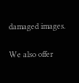damaged images.

We also offer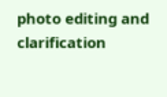photo editing and clarification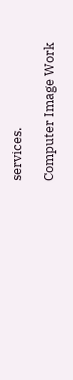services.

Computer Image Work